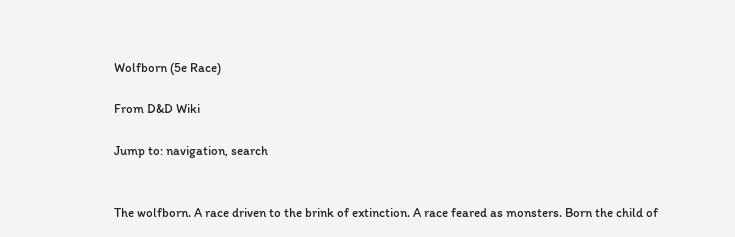Wolfborn (5e Race)

From D&D Wiki

Jump to: navigation, search


The wolfborn. A race driven to the brink of extinction. A race feared as monsters. Born the child of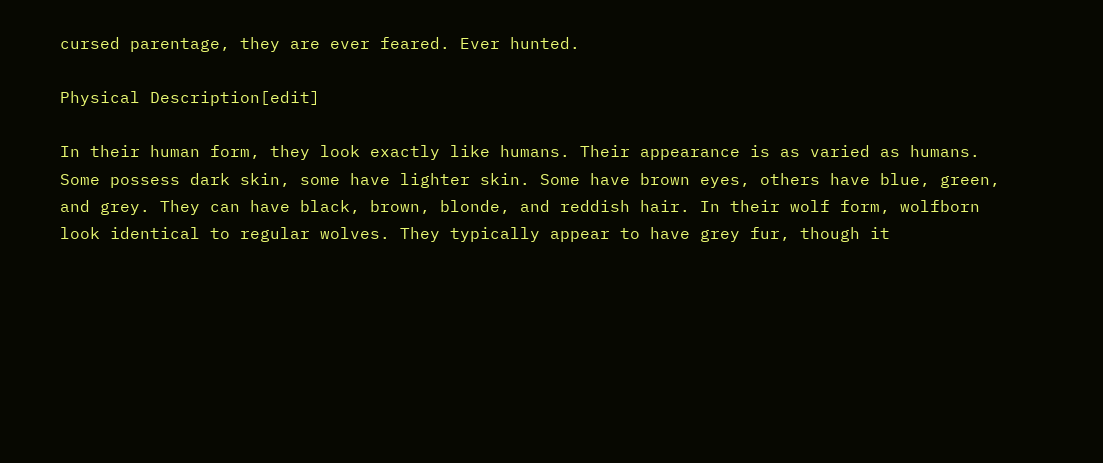cursed parentage, they are ever feared. Ever hunted.

Physical Description[edit]

In their human form, they look exactly like humans. Their appearance is as varied as humans. Some possess dark skin, some have lighter skin. Some have brown eyes, others have blue, green, and grey. They can have black, brown, blonde, and reddish hair. In their wolf form, wolfborn look identical to regular wolves. They typically appear to have grey fur, though it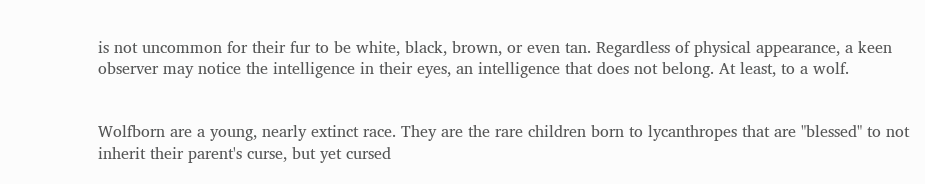is not uncommon for their fur to be white, black, brown, or even tan. Regardless of physical appearance, a keen observer may notice the intelligence in their eyes, an intelligence that does not belong. At least, to a wolf.


Wolfborn are a young, nearly extinct race. They are the rare children born to lycanthropes that are "blessed" to not inherit their parent's curse, but yet cursed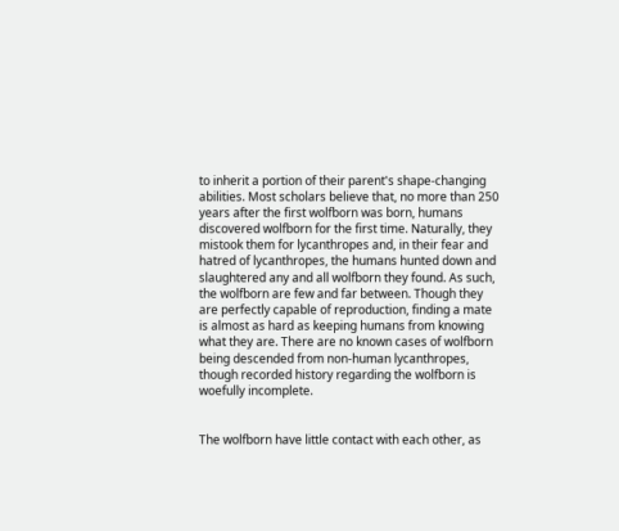to inherit a portion of their parent's shape-changing abilities. Most scholars believe that, no more than 250 years after the first wolfborn was born, humans discovered wolfborn for the first time. Naturally, they mistook them for lycanthropes and, in their fear and hatred of lycanthropes, the humans hunted down and slaughtered any and all wolfborn they found. As such, the wolfborn are few and far between. Though they are perfectly capable of reproduction, finding a mate is almost as hard as keeping humans from knowing what they are. There are no known cases of wolfborn being descended from non-human lycanthropes, though recorded history regarding the wolfborn is woefully incomplete.


The wolfborn have little contact with each other, as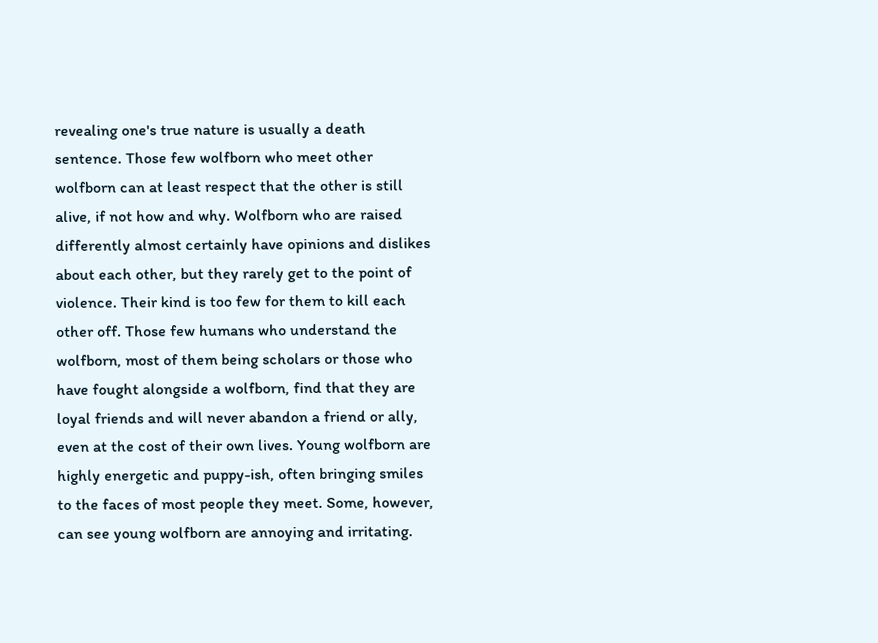revealing one's true nature is usually a death sentence. Those few wolfborn who meet other wolfborn can at least respect that the other is still alive, if not how and why. Wolfborn who are raised differently almost certainly have opinions and dislikes about each other, but they rarely get to the point of violence. Their kind is too few for them to kill each other off. Those few humans who understand the wolfborn, most of them being scholars or those who have fought alongside a wolfborn, find that they are loyal friends and will never abandon a friend or ally, even at the cost of their own lives. Young wolfborn are highly energetic and puppy-ish, often bringing smiles to the faces of most people they meet. Some, however, can see young wolfborn are annoying and irritating.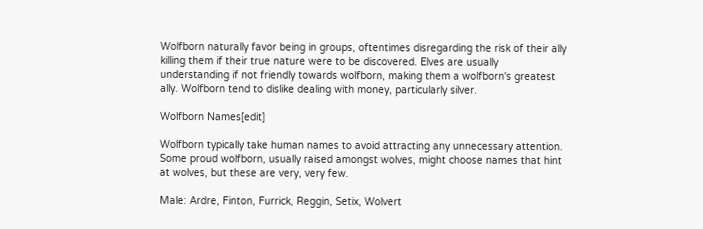Wolfborn naturally favor being in groups, oftentimes disregarding the risk of their ally killing them if their true nature were to be discovered. Elves are usually understanding if not friendly towards wolfborn, making them a wolfborn's greatest ally. Wolfborn tend to dislike dealing with money, particularly silver.

Wolfborn Names[edit]

Wolfborn typically take human names to avoid attracting any unnecessary attention. Some proud wolfborn, usually raised amongst wolves, might choose names that hint at wolves, but these are very, very few.

Male: Ardre, Finton, Furrick, Reggin, Setix, Wolvert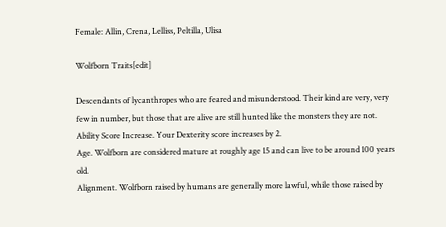Female: Allin, Crena, Lelliss, Peltilla, Ulisa

Wolfborn Traits[edit]

Descendants of lycanthropes who are feared and misunderstood. Their kind are very, very few in number, but those that are alive are still hunted like the monsters they are not.
Ability Score Increase. Your Dexterity score increases by 2.
Age. Wolfborn are considered mature at roughly age 15 and can live to be around 100 years old.
Alignment. Wolfborn raised by humans are generally more lawful, while those raised by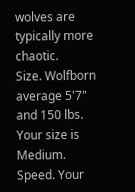wolves are typically more chaotic.
Size. Wolfborn average 5'7" and 150 lbs. Your size is Medium.
Speed. Your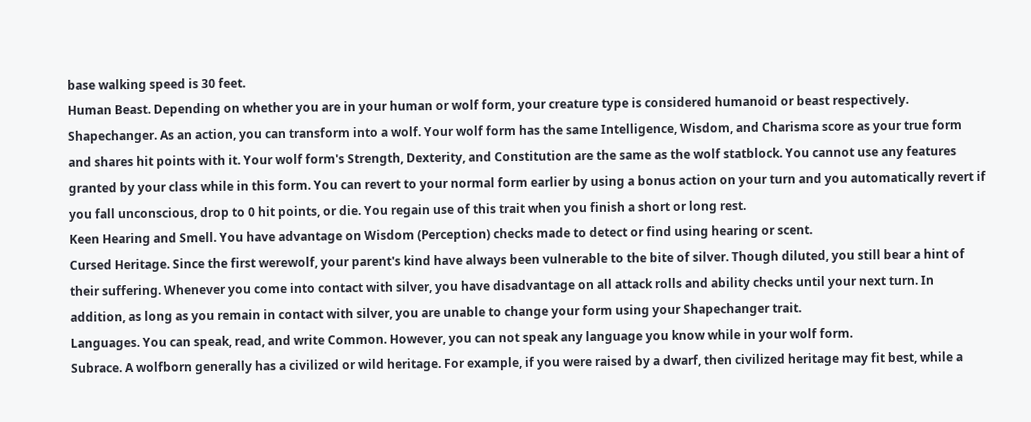base walking speed is 30 feet.
Human Beast. Depending on whether you are in your human or wolf form, your creature type is considered humanoid or beast respectively.
Shapechanger. As an action, you can transform into a wolf. Your wolf form has the same Intelligence, Wisdom, and Charisma score as your true form and shares hit points with it. Your wolf form's Strength, Dexterity, and Constitution are the same as the wolf statblock. You cannot use any features granted by your class while in this form. You can revert to your normal form earlier by using a bonus action on your turn and you automatically revert if you fall unconscious, drop to 0 hit points, or die. You regain use of this trait when you finish a short or long rest.
Keen Hearing and Smell. You have advantage on Wisdom (Perception) checks made to detect or find using hearing or scent.
Cursed Heritage. Since the first werewolf, your parent's kind have always been vulnerable to the bite of silver. Though diluted, you still bear a hint of their suffering. Whenever you come into contact with silver, you have disadvantage on all attack rolls and ability checks until your next turn. In addition, as long as you remain in contact with silver, you are unable to change your form using your Shapechanger trait.
Languages. You can speak, read, and write Common. However, you can not speak any language you know while in your wolf form.
Subrace. A wolfborn generally has a civilized or wild heritage. For example, if you were raised by a dwarf, then civilized heritage may fit best, while a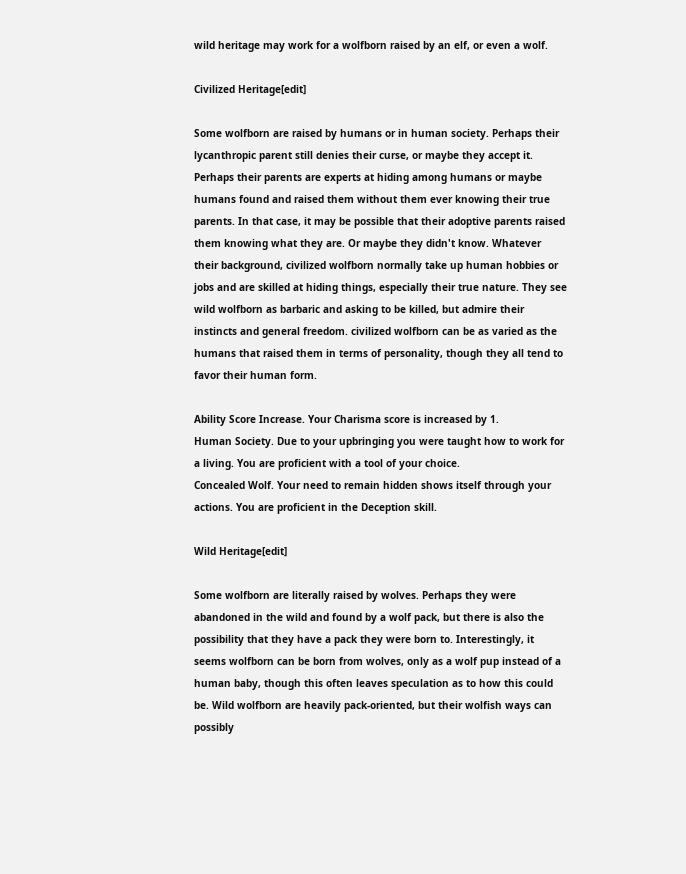wild heritage may work for a wolfborn raised by an elf, or even a wolf.

Civilized Heritage[edit]

Some wolfborn are raised by humans or in human society. Perhaps their lycanthropic parent still denies their curse, or maybe they accept it. Perhaps their parents are experts at hiding among humans or maybe humans found and raised them without them ever knowing their true parents. In that case, it may be possible that their adoptive parents raised them knowing what they are. Or maybe they didn't know. Whatever their background, civilized wolfborn normally take up human hobbies or jobs and are skilled at hiding things, especially their true nature. They see wild wolfborn as barbaric and asking to be killed, but admire their instincts and general freedom. civilized wolfborn can be as varied as the humans that raised them in terms of personality, though they all tend to favor their human form.

Ability Score Increase. Your Charisma score is increased by 1.
Human Society. Due to your upbringing you were taught how to work for a living. You are proficient with a tool of your choice.
Concealed Wolf. Your need to remain hidden shows itself through your actions. You are proficient in the Deception skill.

Wild Heritage[edit]

Some wolfborn are literally raised by wolves. Perhaps they were abandoned in the wild and found by a wolf pack, but there is also the possibility that they have a pack they were born to. Interestingly, it seems wolfborn can be born from wolves, only as a wolf pup instead of a human baby, though this often leaves speculation as to how this could be. Wild wolfborn are heavily pack-oriented, but their wolfish ways can possibly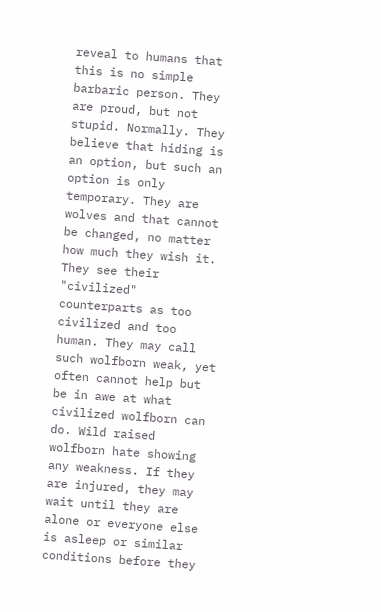reveal to humans that this is no simple barbaric person. They are proud, but not stupid. Normally. They believe that hiding is an option, but such an option is only temporary. They are wolves and that cannot be changed, no matter how much they wish it. They see their "civilized" counterparts as too civilized and too human. They may call such wolfborn weak, yet often cannot help but be in awe at what civilized wolfborn can do. Wild raised wolfborn hate showing any weakness. If they are injured, they may wait until they are alone or everyone else is asleep or similar conditions before they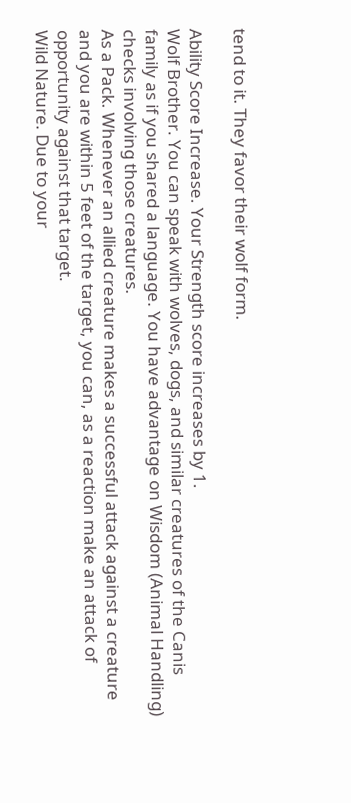tend to it. They favor their wolf form.

Ability Score Increase. Your Strength score increases by 1.
Wolf Brother. You can speak with wolves, dogs, and similar creatures of the Canis family as if you shared a language. You have advantage on Wisdom (Animal Handling) checks involving those creatures.
As a Pack. Whenever an allied creature makes a successful attack against a creature and you are within 5 feet of the target, you can, as a reaction make an attack of opportunity against that target.
Wild Nature. Due to your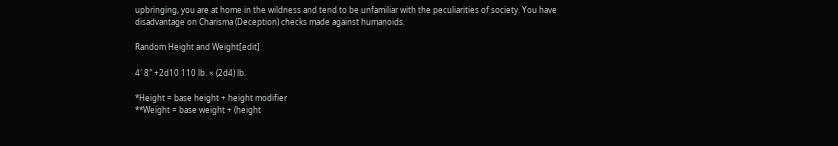upbringing, you are at home in the wildness and tend to be unfamiliar with the peculiarities of society. You have disadvantage on Charisma (Deception) checks made against humanoids.

Random Height and Weight[edit]

4′ 8″ +2d10 110 lb. × (2d4) lb.

*Height = base height + height modifier
**Weight = base weight + (height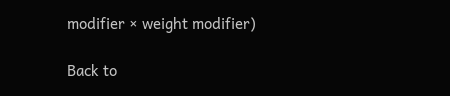modifier × weight modifier)

Back to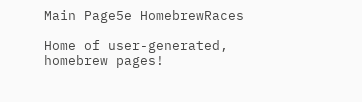Main Page5e HomebrewRaces

Home of user-generated,
homebrew pages!